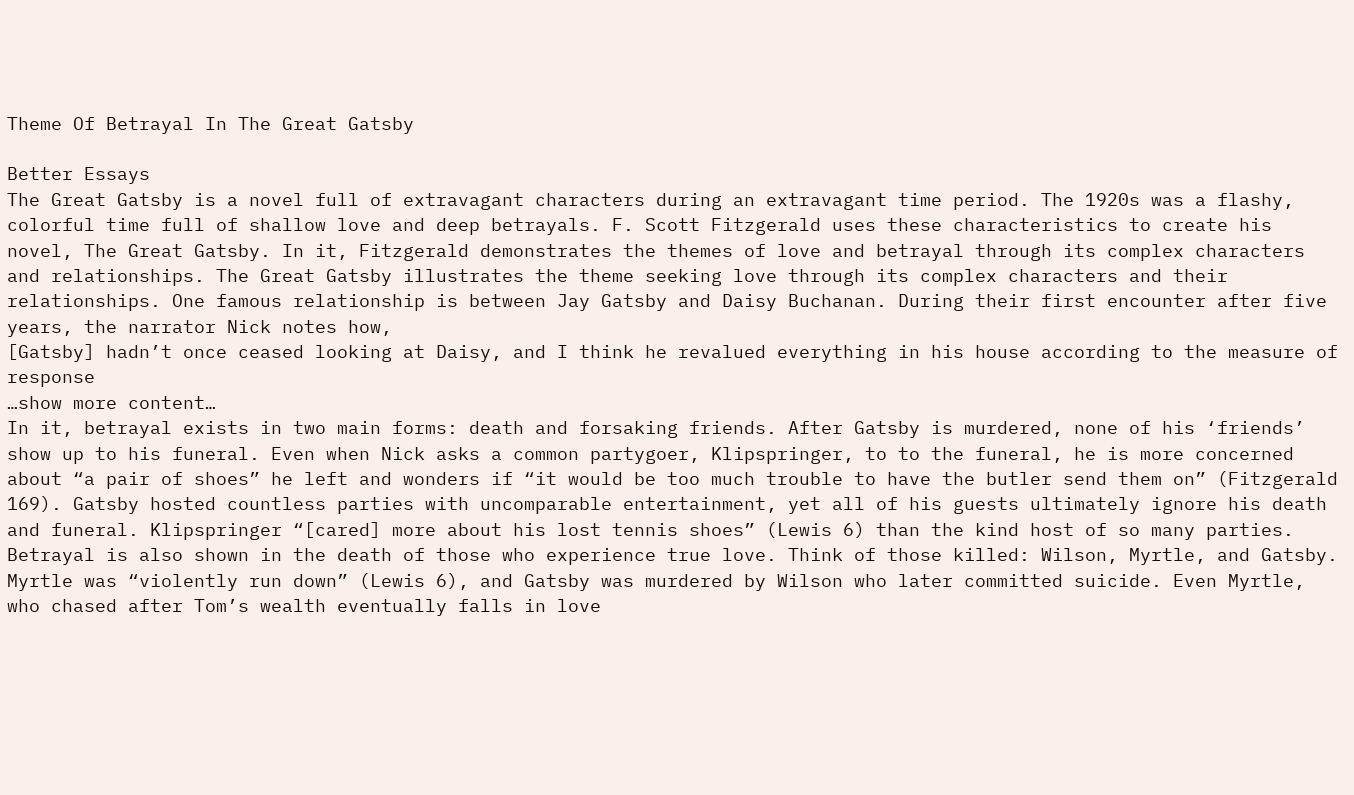Theme Of Betrayal In The Great Gatsby

Better Essays
The Great Gatsby is a novel full of extravagant characters during an extravagant time period. The 1920s was a flashy, colorful time full of shallow love and deep betrayals. F. Scott Fitzgerald uses these characteristics to create his novel, The Great Gatsby. In it, Fitzgerald demonstrates the themes of love and betrayal through its complex characters and relationships. The Great Gatsby illustrates the theme seeking love through its complex characters and their relationships. One famous relationship is between Jay Gatsby and Daisy Buchanan. During their first encounter after five years, the narrator Nick notes how,
[Gatsby] hadn’t once ceased looking at Daisy, and I think he revalued everything in his house according to the measure of response
…show more content…
In it, betrayal exists in two main forms: death and forsaking friends. After Gatsby is murdered, none of his ‘friends’ show up to his funeral. Even when Nick asks a common partygoer, Klipspringer, to to the funeral, he is more concerned about “a pair of shoes” he left and wonders if “it would be too much trouble to have the butler send them on” (Fitzgerald 169). Gatsby hosted countless parties with uncomparable entertainment, yet all of his guests ultimately ignore his death and funeral. Klipspringer “[cared] more about his lost tennis shoes” (Lewis 6) than the kind host of so many parties. Betrayal is also shown in the death of those who experience true love. Think of those killed: Wilson, Myrtle, and Gatsby. Myrtle was “violently run down” (Lewis 6), and Gatsby was murdered by Wilson who later committed suicide. Even Myrtle, who chased after Tom’s wealth eventually falls in love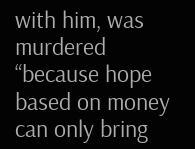with him, was murdered “because hope based on money can only bring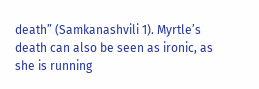death” (Samkanashvili 1). Myrtle’s death can also be seen as ironic, as she is running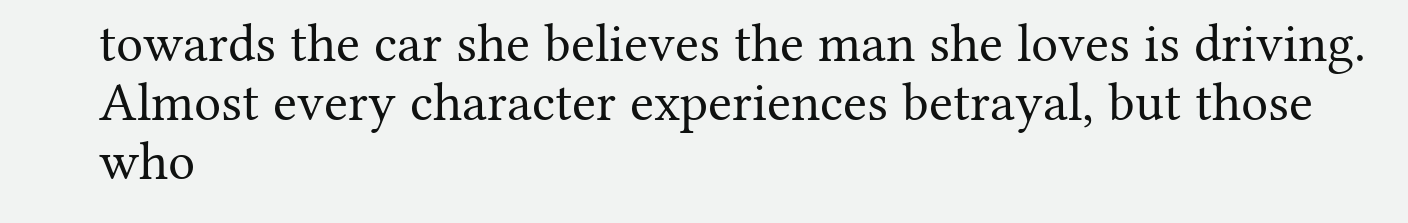towards the car she believes the man she loves is driving. Almost every character experiences betrayal, but those who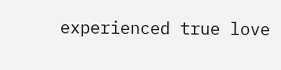experienced true love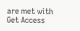are met with
Get Access